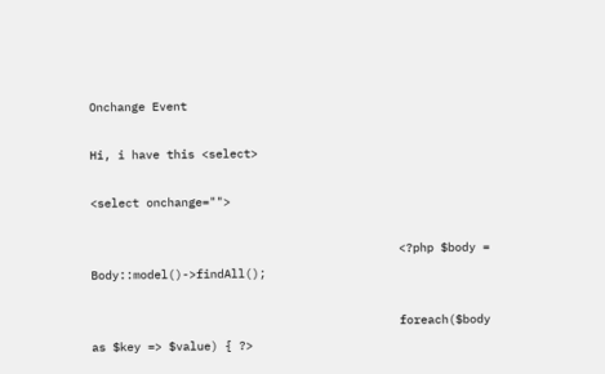Onchange Event

Hi, i have this <select>

<select onchange="">

                                            <?php $body = Body::model()->findAll();

                                            foreach($body as $key => $value) { ?>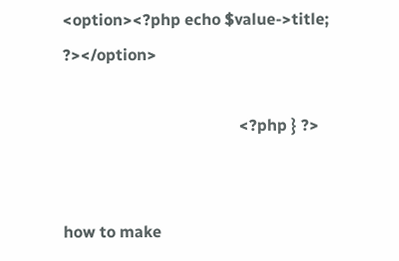<option><?php echo $value->title; ?></option>

                                            <?php } ?>


how to make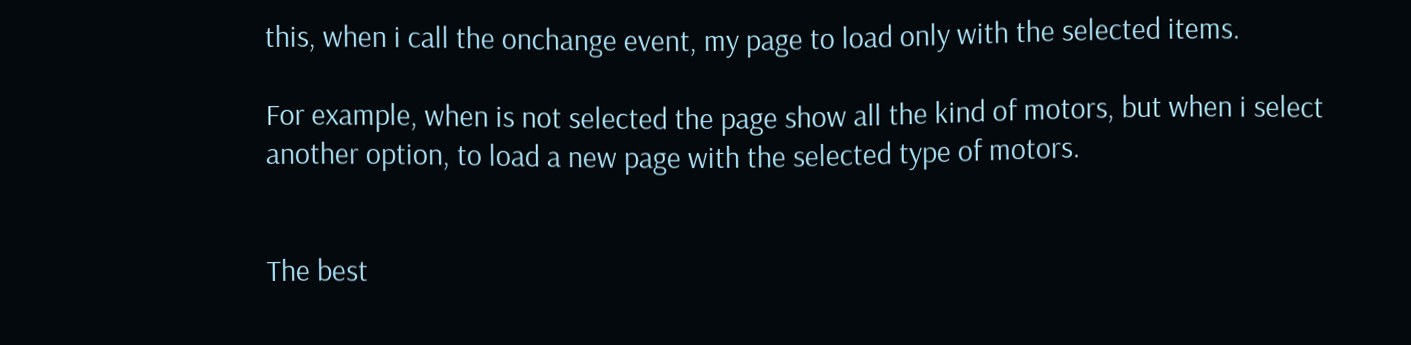this, when i call the onchange event, my page to load only with the selected items.

For example, when is not selected the page show all the kind of motors, but when i select another option, to load a new page with the selected type of motors.


The best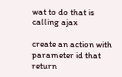wat to do that is calling ajax

create an action with parameter id that return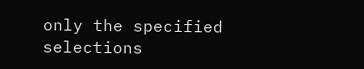only the specified selections